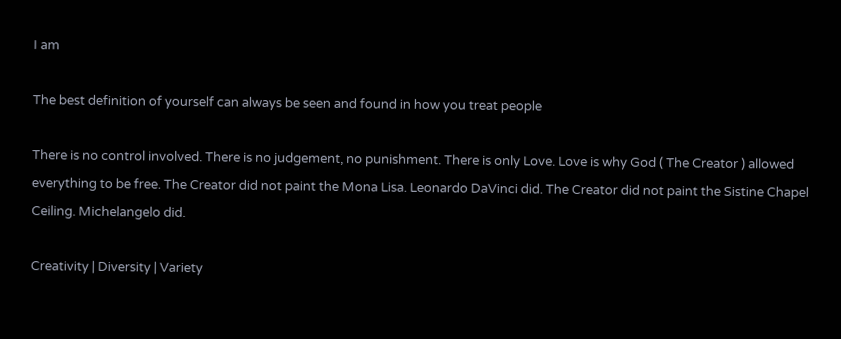I am

The best definition of yourself can always be seen and found in how you treat people

There is no control involved. There is no judgement, no punishment. There is only Love. Love is why God ( The Creator ) allowed everything to be free. The Creator did not paint the Mona Lisa. Leonardo DaVinci did. The Creator did not paint the Sistine Chapel Ceiling. Michelangelo did.

Creativity | Diversity | Variety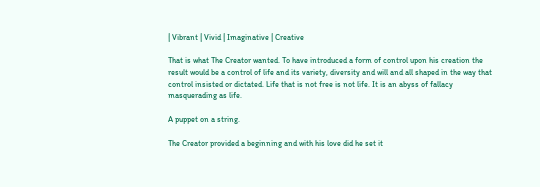| Vibrant | Vivid | Imaginative | Creative

That is what The Creator wanted. To have introduced a form of control upon his creation the result would be a control of life and its variety, diversity and will and all shaped in the way that control insisted or dictated. Life that is not free is not life. It is an abyss of fallacy masquerading as life.

A puppet on a string.

The Creator provided a beginning and with his love did he set it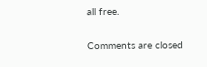all free.

Comments are closed